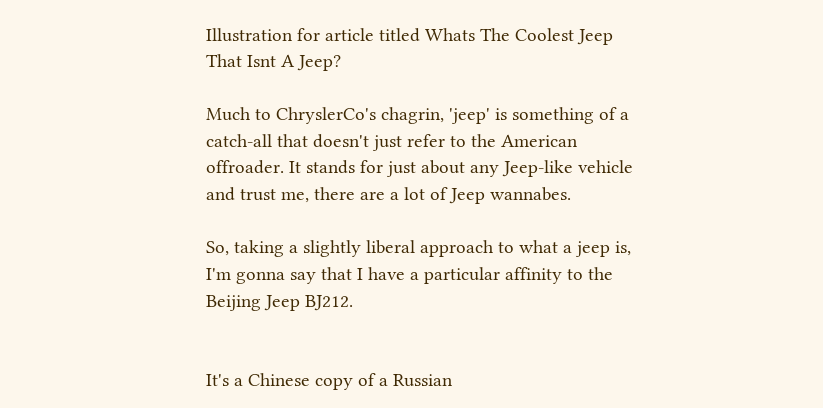Illustration for article titled Whats The Coolest Jeep That Isnt A Jeep?

Much to ChryslerCo's chagrin, 'jeep' is something of a catch-all that doesn't just refer to the American offroader. It stands for just about any Jeep-like vehicle and trust me, there are a lot of Jeep wannabes.

So, taking a slightly liberal approach to what a jeep is, I'm gonna say that I have a particular affinity to the Beijing Jeep BJ212.


It's a Chinese copy of a Russian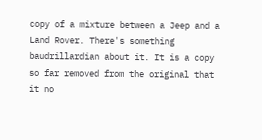copy of a mixture between a Jeep and a Land Rover. There's something baudrillardian about it. It is a copy so far removed from the original that it no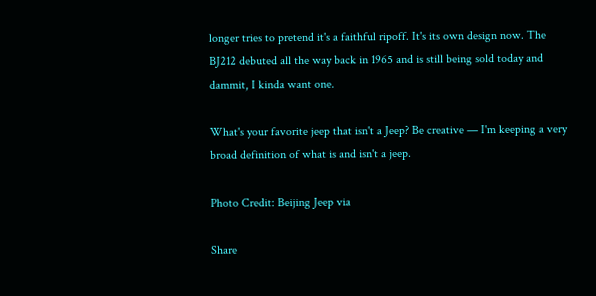longer tries to pretend it's a faithful ripoff. It's its own design now. The BJ212 debuted all the way back in 1965 and is still being sold today and dammit, I kinda want one.

What's your favorite jeep that isn't a Jeep? Be creative — I'm keeping a very broad definition of what is and isn't a jeep.

Photo Credit: Beijing Jeep via

Share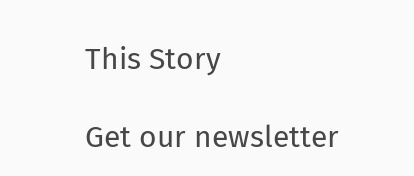This Story

Get our newsletter